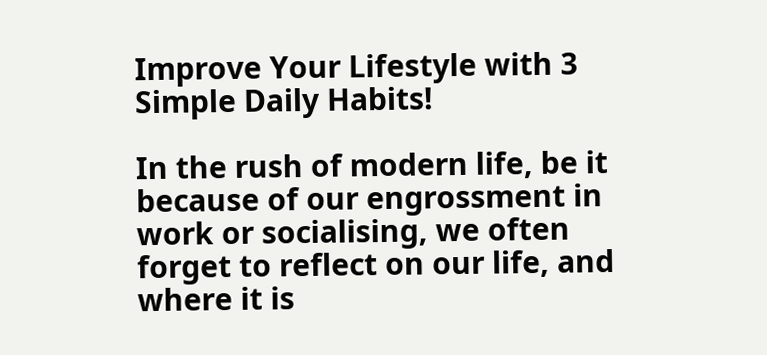Improve Your Lifestyle with 3 Simple Daily Habits!

In the rush of modern life, be it because of our engrossment in work or socialising, we often forget to reflect on our life, and where it is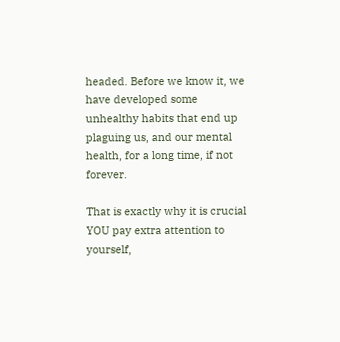headed. Before we know it, we have developed some unhealthy habits that end up plaguing us, and our mental health, for a long time, if not forever.

That is exactly why it is crucial YOU pay extra attention to yourself,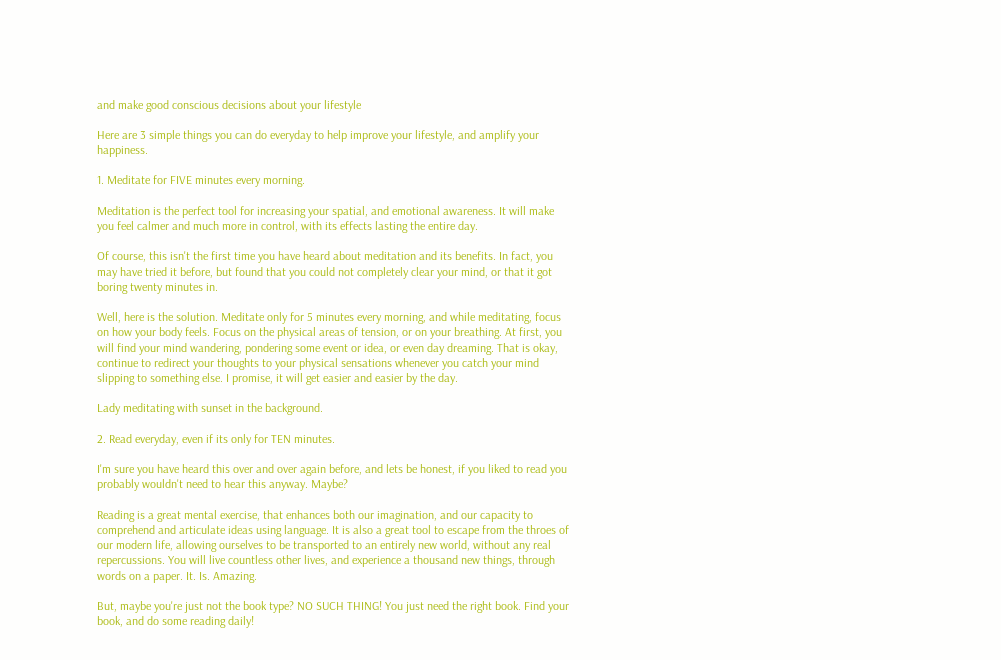and make good conscious decisions about your lifestyle

Here are 3 simple things you can do everyday to help improve your lifestyle, and amplify your happiness.

1. Meditate for FIVE minutes every morning.

Meditation is the perfect tool for increasing your spatial, and emotional awareness. It will make you feel calmer and much more in control, with its effects lasting the entire day.

Of course, this isn't the first time you have heard about meditation and its benefits. In fact, you may have tried it before, but found that you could not completely clear your mind, or that it got boring twenty minutes in.

Well, here is the solution. Meditate only for 5 minutes every morning, and while meditating, focus on how your body feels. Focus on the physical areas of tension, or on your breathing. At first, you will find your mind wandering, pondering some event or idea, or even day dreaming. That is okay, continue to redirect your thoughts to your physical sensations whenever you catch your mind slipping to something else. I promise, it will get easier and easier by the day.

Lady meditating with sunset in the background.

2. Read everyday, even if its only for TEN minutes.

I'm sure you have heard this over and over again before, and lets be honest, if you liked to read you probably wouldn't need to hear this anyway. Maybe?

Reading is a great mental exercise, that enhances both our imagination, and our capacity to comprehend and articulate ideas using language. It is also a great tool to escape from the throes of our modern life, allowing ourselves to be transported to an entirely new world, without any real repercussions. You will live countless other lives, and experience a thousand new things, through words on a paper. It. Is. Amazing.

But, maybe you're just not the book type? NO SUCH THING! You just need the right book. Find your book, and do some reading daily!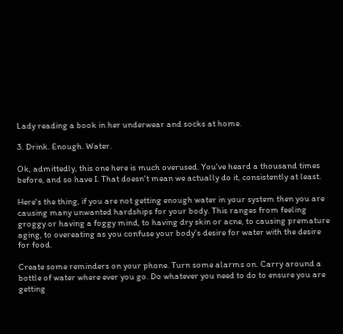Lady reading a book in her underwear and socks at home.

3. Drink. Enough. Water.

Ok, admittedly, this one here is much overused. You've heard a thousand times before, and so have I. That doesn't mean we actually do it, consistently at least.

Here's the thing, if you are not getting enough water in your system then you are causing many unwanted hardships for your body. This ranges from feeling groggy or having a foggy mind, to having dry skin or acne, to causing premature aging, to overeating as you confuse your body's desire for water with the desire for food.

Create some reminders on your phone. Turn some alarms on. Carry around a bottle of water where ever you go. Do whatever you need to do to ensure you are getting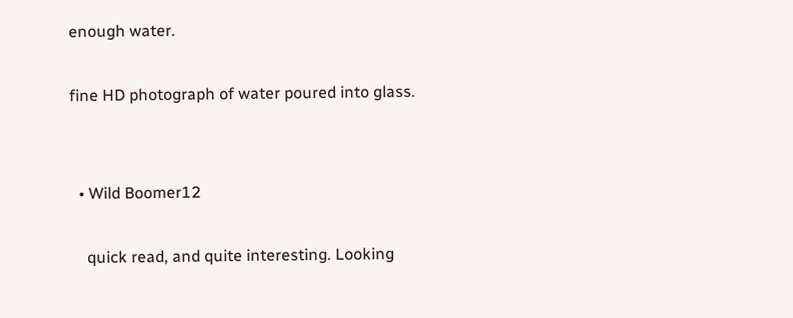enough water.

fine HD photograph of water poured into glass.


  • Wild Boomer12

    quick read, and quite interesting. Looking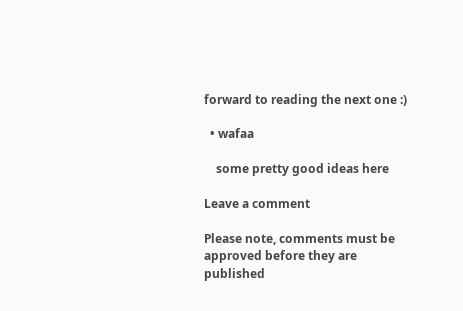forward to reading the next one :)

  • wafaa

    some pretty good ideas here

Leave a comment

Please note, comments must be approved before they are published